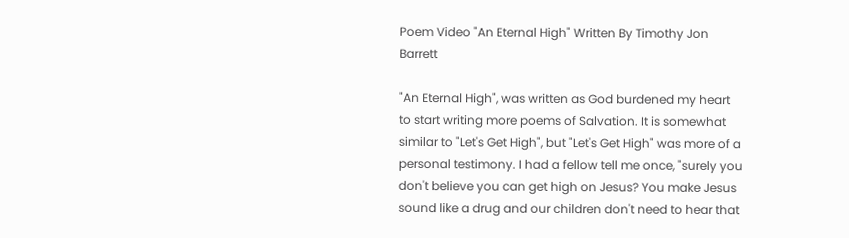Poem Video "An Eternal High" Written By Timothy Jon Barrett

"An Eternal High", was written as God burdened my heart to start writing more poems of Salvation. It is somewhat similar to "Let's Get High", but "Let's Get High" was more of a personal testimony. I had a fellow tell me once, "surely you don't believe you can get high on Jesus? You make Jesus sound like a drug and our children don't need to hear that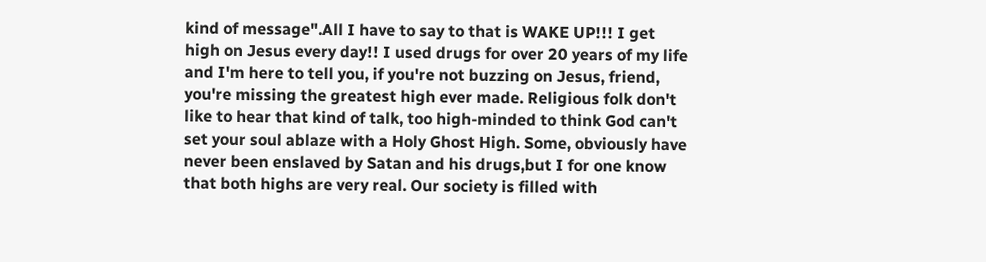kind of message".All I have to say to that is WAKE UP!!! I get high on Jesus every day!! I used drugs for over 20 years of my life and I'm here to tell you, if you're not buzzing on Jesus, friend, you're missing the greatest high ever made. Religious folk don't like to hear that kind of talk, too high-minded to think God can't set your soul ablaze with a Holy Ghost High. Some, obviously have never been enslaved by Satan and his drugs,but I for one know that both highs are very real. Our society is filled with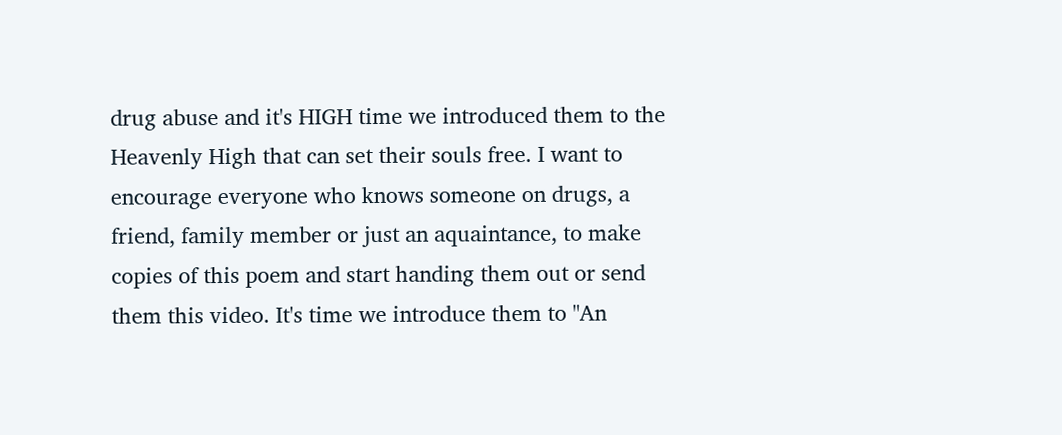drug abuse and it's HIGH time we introduced them to the Heavenly High that can set their souls free. I want to encourage everyone who knows someone on drugs, a friend, family member or just an aquaintance, to make copies of this poem and start handing them out or send them this video. It's time we introduce them to "An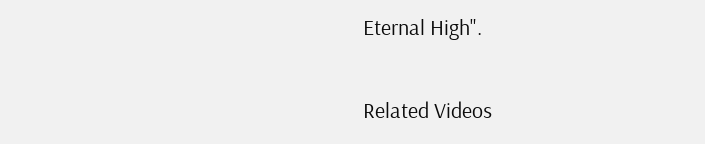Eternal High".

Related Videos